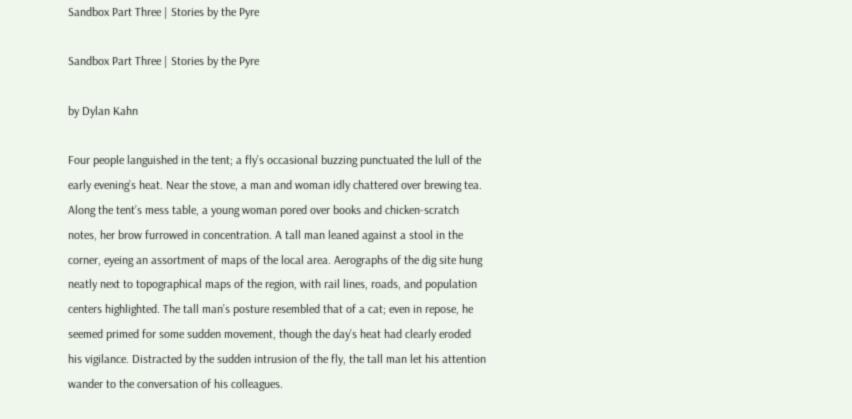Sandbox Part Three | Stories by the Pyre

Sandbox Part Three | Stories by the Pyre

by Dylan Kahn

Four people languished in the tent; a fly’s occasional buzzing punctuated the lull of the early evening’s heat. Near the stove, a man and woman idly chattered over brewing tea. Along the tent’s mess table, a young woman pored over books and chicken-scratch notes, her brow furrowed in concentration. A tall man leaned against a stool in the corner, eyeing an assortment of maps of the local area. Aerographs of the dig site hung neatly next to topographical maps of the region, with rail lines, roads, and population centers highlighted. The tall man’s posture resembled that of a cat; even in repose, he seemed primed for some sudden movement, though the day’s heat had clearly eroded his vigilance. Distracted by the sudden intrusion of the fly, the tall man let his attention wander to the conversation of his colleagues.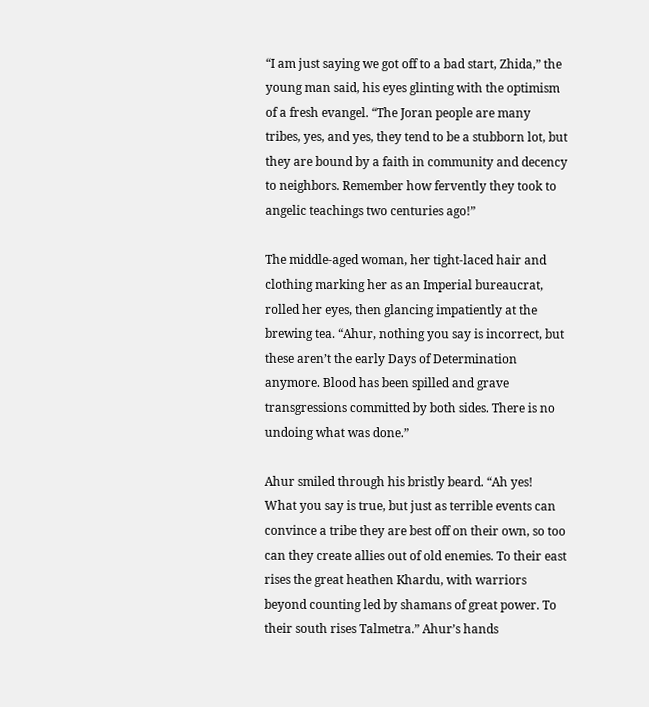“I am just saying we got off to a bad start, Zhida,” the young man said, his eyes glinting with the optimism of a fresh evangel. “The Joran people are many tribes, yes, and yes, they tend to be a stubborn lot, but they are bound by a faith in community and decency to neighbors. Remember how fervently they took to angelic teachings two centuries ago!”

The middle-aged woman, her tight-laced hair and clothing marking her as an Imperial bureaucrat, rolled her eyes, then glancing impatiently at the brewing tea. “Ahur, nothing you say is incorrect, but these aren’t the early Days of Determination anymore. Blood has been spilled and grave transgressions committed by both sides. There is no undoing what was done.”

Ahur smiled through his bristly beard. “Ah yes! What you say is true, but just as terrible events can convince a tribe they are best off on their own, so too can they create allies out of old enemies. To their east rises the great heathen Khardu, with warriors beyond counting led by shamans of great power. To their south rises Talmetra.” Ahur’s hands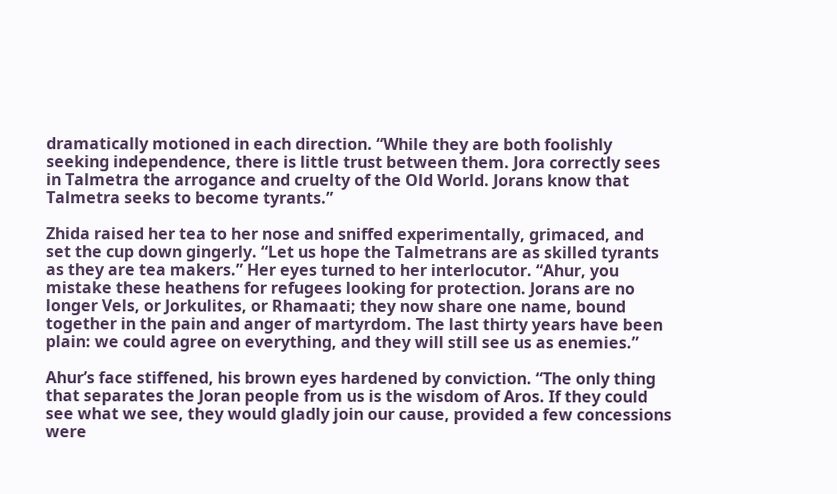dramatically motioned in each direction. “While they are both foolishly seeking independence, there is little trust between them. Jora correctly sees in Talmetra the arrogance and cruelty of the Old World. Jorans know that Talmetra seeks to become tyrants.”

Zhida raised her tea to her nose and sniffed experimentally, grimaced, and set the cup down gingerly. “Let us hope the Talmetrans are as skilled tyrants as they are tea makers.” Her eyes turned to her interlocutor. “Ahur, you mistake these heathens for refugees looking for protection. Jorans are no longer Vels, or Jorkulites, or Rhamaati; they now share one name, bound together in the pain and anger of martyrdom. The last thirty years have been plain: we could agree on everything, and they will still see us as enemies.”

Ahur’s face stiffened, his brown eyes hardened by conviction. “The only thing that separates the Joran people from us is the wisdom of Aros. If they could see what we see, they would gladly join our cause, provided a few concessions were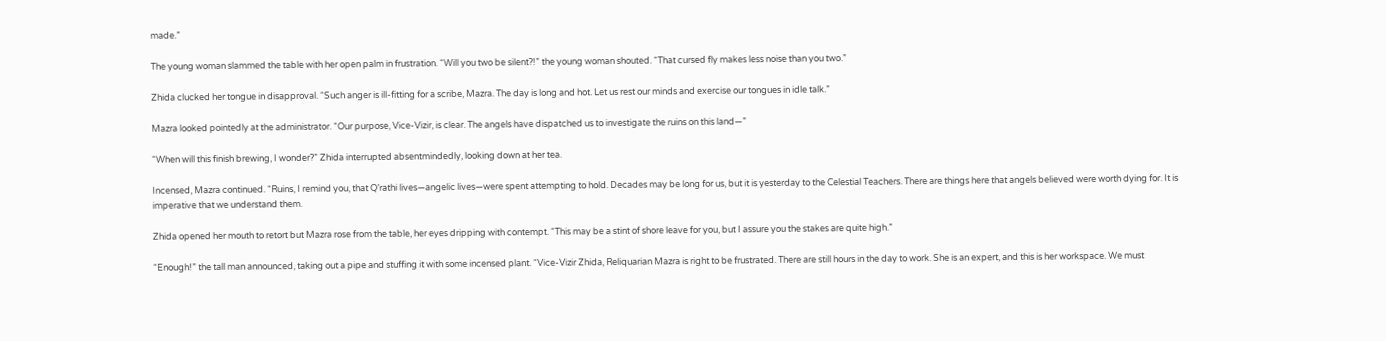made.”

The young woman slammed the table with her open palm in frustration. “Will you two be silent?!” the young woman shouted. “That cursed fly makes less noise than you two.”

Zhida clucked her tongue in disapproval. “Such anger is ill-fitting for a scribe, Mazra. The day is long and hot. Let us rest our minds and exercise our tongues in idle talk.”

Mazra looked pointedly at the administrator. “Our purpose, Vice-Vizir, is clear. The angels have dispatched us to investigate the ruins on this land—”

“When will this finish brewing, I wonder?” Zhida interrupted absentmindedly, looking down at her tea.

Incensed, Mazra continued. “Ruins, I remind you, that Q’rathi lives—angelic lives—were spent attempting to hold. Decades may be long for us, but it is yesterday to the Celestial Teachers. There are things here that angels believed were worth dying for. It is imperative that we understand them.

Zhida opened her mouth to retort but Mazra rose from the table, her eyes dripping with contempt. “This may be a stint of shore leave for you, but I assure you the stakes are quite high.”

“Enough!” the tall man announced, taking out a pipe and stuffing it with some incensed plant. “Vice-Vizir Zhida, Reliquarian Mazra is right to be frustrated. There are still hours in the day to work. She is an expert, and this is her workspace. We must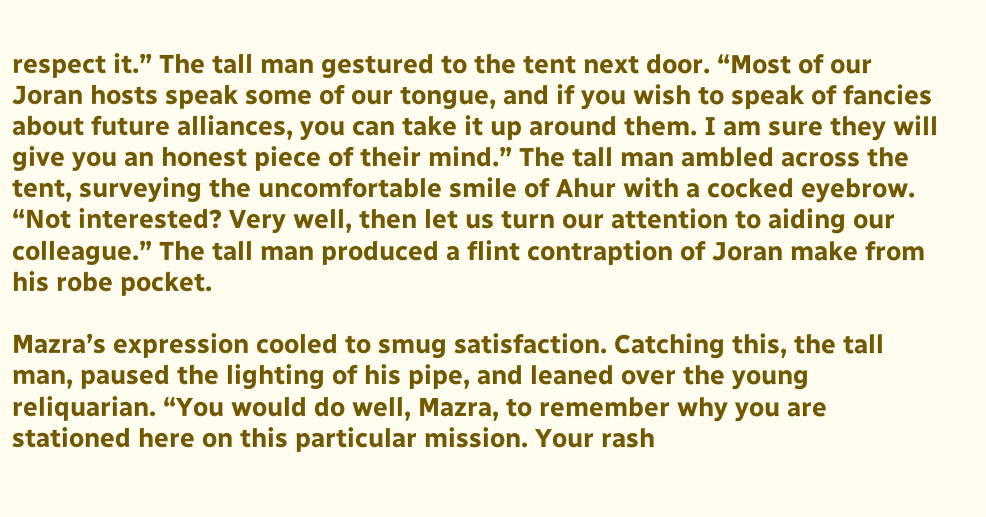respect it.” The tall man gestured to the tent next door. “Most of our Joran hosts speak some of our tongue, and if you wish to speak of fancies about future alliances, you can take it up around them. I am sure they will give you an honest piece of their mind.” The tall man ambled across the tent, surveying the uncomfortable smile of Ahur with a cocked eyebrow. “Not interested? Very well, then let us turn our attention to aiding our colleague.” The tall man produced a flint contraption of Joran make from his robe pocket.

Mazra’s expression cooled to smug satisfaction. Catching this, the tall man, paused the lighting of his pipe, and leaned over the young reliquarian. “You would do well, Mazra, to remember why you are stationed here on this particular mission. Your rash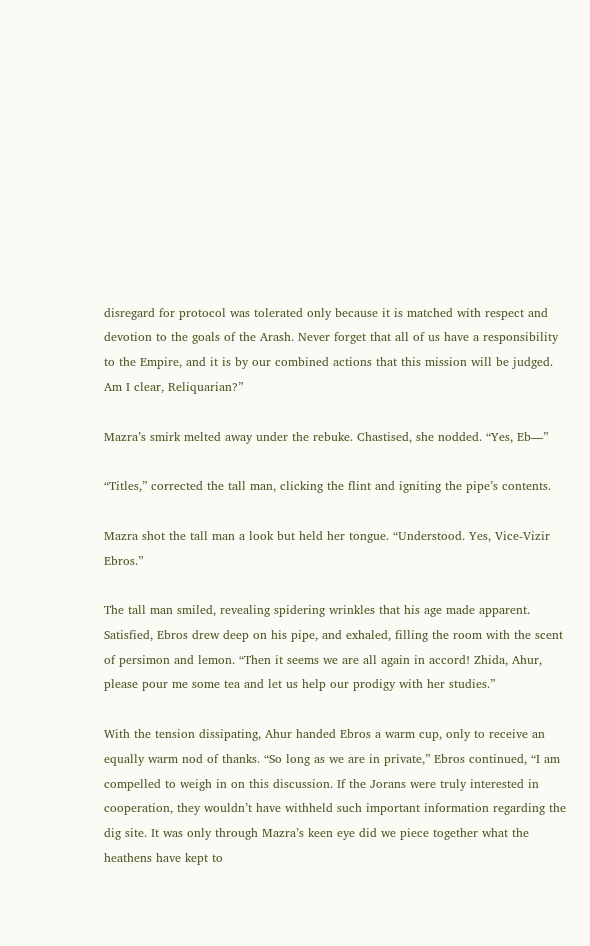disregard for protocol was tolerated only because it is matched with respect and devotion to the goals of the Arash. Never forget that all of us have a responsibility to the Empire, and it is by our combined actions that this mission will be judged. Am I clear, Reliquarian?”

Mazra’s smirk melted away under the rebuke. Chastised, she nodded. “Yes, Eb—”

“Titles,” corrected the tall man, clicking the flint and igniting the pipe’s contents.

Mazra shot the tall man a look but held her tongue. “Understood. Yes, Vice-Vizir Ebros.”

The tall man smiled, revealing spidering wrinkles that his age made apparent.  Satisfied, Ebros drew deep on his pipe, and exhaled, filling the room with the scent of persimon and lemon. “Then it seems we are all again in accord! Zhida, Ahur, please pour me some tea and let us help our prodigy with her studies.”

With the tension dissipating, Ahur handed Ebros a warm cup, only to receive an equally warm nod of thanks. “So long as we are in private,” Ebros continued, “I am compelled to weigh in on this discussion. If the Jorans were truly interested in cooperation, they wouldn’t have withheld such important information regarding the dig site. It was only through Mazra’s keen eye did we piece together what the heathens have kept to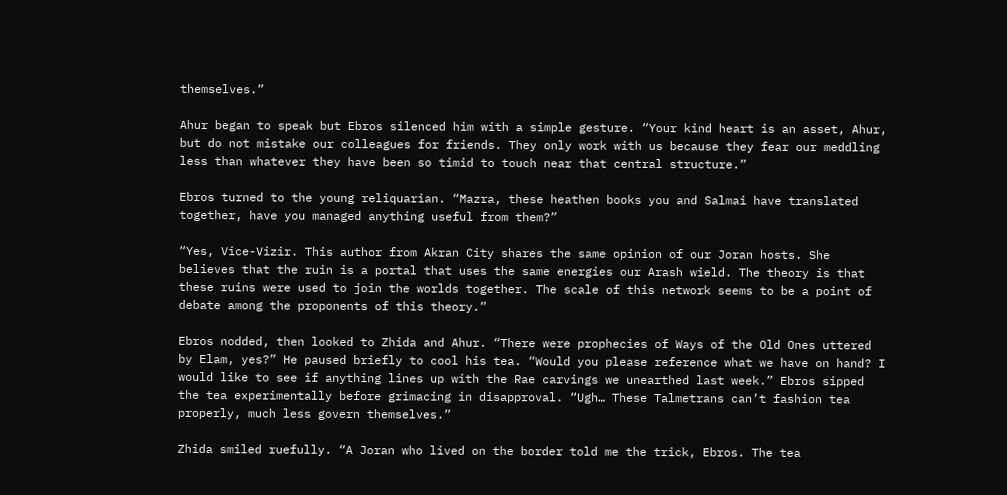themselves.”

Ahur began to speak but Ebros silenced him with a simple gesture. “Your kind heart is an asset, Ahur, but do not mistake our colleagues for friends. They only work with us because they fear our meddling less than whatever they have been so timid to touch near that central structure.”

Ebros turned to the young reliquarian. “Mazra, these heathen books you and Salmai have translated together, have you managed anything useful from them?”

“Yes, Vice-Vizir. This author from Akran City shares the same opinion of our Joran hosts. She believes that the ruin is a portal that uses the same energies our Arash wield. The theory is that these ruins were used to join the worlds together. The scale of this network seems to be a point of debate among the proponents of this theory.”

Ebros nodded, then looked to Zhida and Ahur. “There were prophecies of Ways of the Old Ones uttered by Elam, yes?” He paused briefly to cool his tea. “Would you please reference what we have on hand? I would like to see if anything lines up with the Rae carvings we unearthed last week.” Ebros sipped the tea experimentally before grimacing in disapproval. “Ugh… These Talmetrans can’t fashion tea properly, much less govern themselves.”

Zhida smiled ruefully. “A Joran who lived on the border told me the trick, Ebros. The tea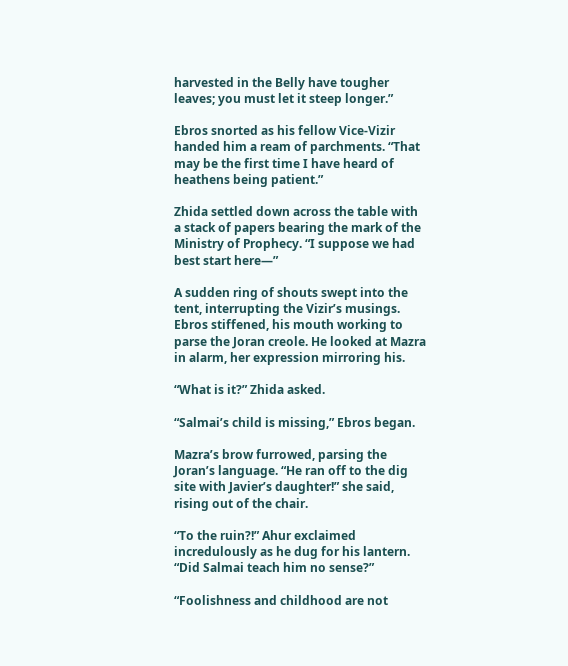harvested in the Belly have tougher leaves; you must let it steep longer.”

Ebros snorted as his fellow Vice-Vizir handed him a ream of parchments. “That may be the first time I have heard of heathens being patient.”

Zhida settled down across the table with a stack of papers bearing the mark of the Ministry of Prophecy. “I suppose we had best start here—”

A sudden ring of shouts swept into the tent, interrupting the Vizir’s musings. Ebros stiffened, his mouth working to parse the Joran creole. He looked at Mazra in alarm, her expression mirroring his.

“What is it?” Zhida asked.

“Salmai’s child is missing,” Ebros began.

Mazra’s brow furrowed, parsing the Joran’s language. “He ran off to the dig site with Javier’s daughter!” she said, rising out of the chair.

“To the ruin?!” Ahur exclaimed incredulously as he dug for his lantern. “Did Salmai teach him no sense?”

“Foolishness and childhood are not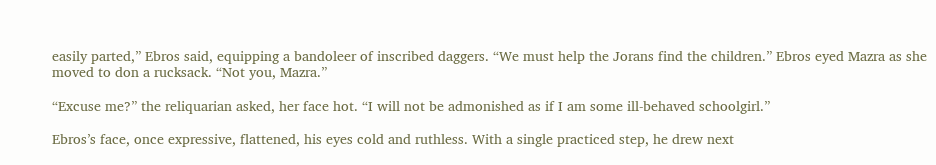easily parted,” Ebros said, equipping a bandoleer of inscribed daggers. “We must help the Jorans find the children.” Ebros eyed Mazra as she moved to don a rucksack. “Not you, Mazra.”

“Excuse me?” the reliquarian asked, her face hot. “I will not be admonished as if I am some ill-behaved schoolgirl.”

Ebros’s face, once expressive, flattened, his eyes cold and ruthless. With a single practiced step, he drew next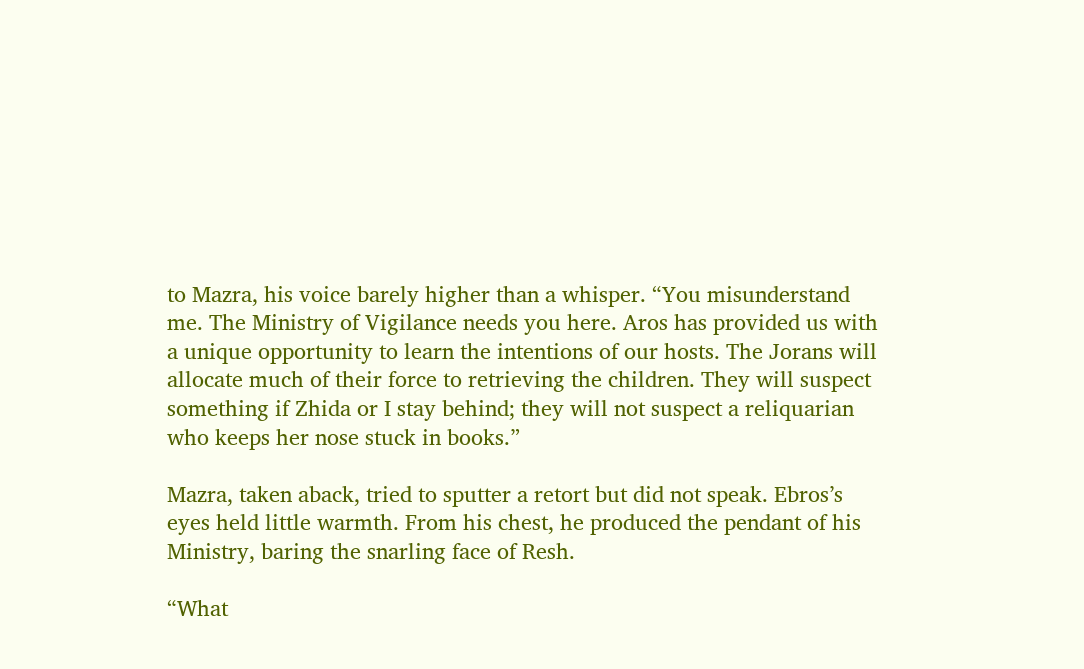to Mazra, his voice barely higher than a whisper. “You misunderstand me. The Ministry of Vigilance needs you here. Aros has provided us with a unique opportunity to learn the intentions of our hosts. The Jorans will allocate much of their force to retrieving the children. They will suspect something if Zhida or I stay behind; they will not suspect a reliquarian who keeps her nose stuck in books.”

Mazra, taken aback, tried to sputter a retort but did not speak. Ebros’s eyes held little warmth. From his chest, he produced the pendant of his Ministry, baring the snarling face of Resh.

“What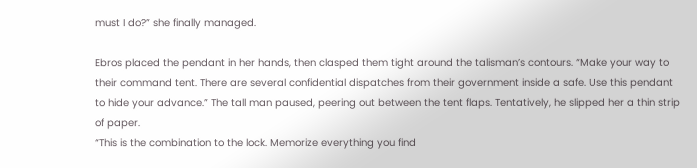must I do?” she finally managed.

Ebros placed the pendant in her hands, then clasped them tight around the talisman’s contours. “Make your way to their command tent. There are several confidential dispatches from their government inside a safe. Use this pendant to hide your advance.” The tall man paused, peering out between the tent flaps. Tentatively, he slipped her a thin strip of paper.
“This is the combination to the lock. Memorize everything you find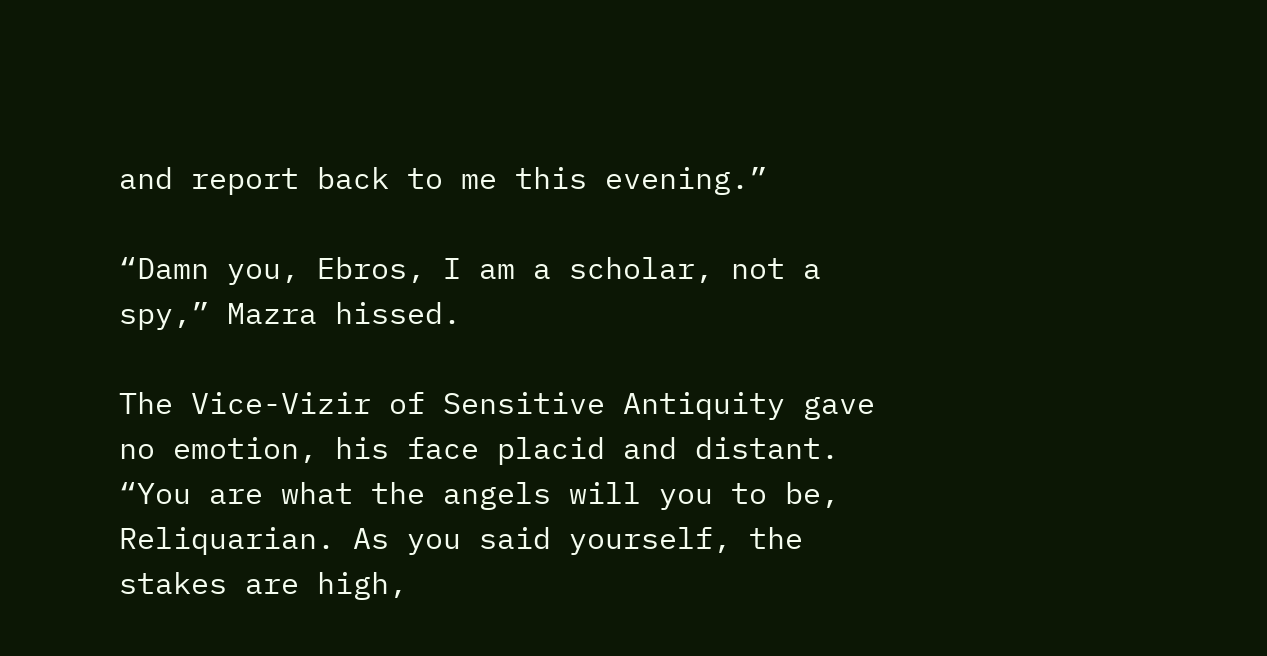and report back to me this evening.”

“Damn you, Ebros, I am a scholar, not a spy,” Mazra hissed.

The Vice-Vizir of Sensitive Antiquity gave no emotion, his face placid and distant. “You are what the angels will you to be, Reliquarian. As you said yourself, the stakes are high,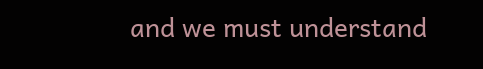and we must understand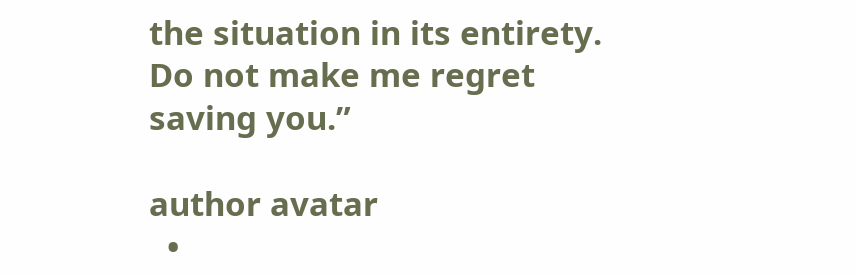the situation in its entirety. Do not make me regret saving you.”

author avatar
  •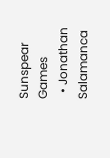Sunspear Games
  • Jonathan Salamanca